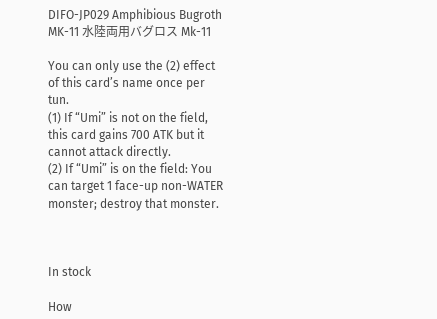DIFO-JP029 Amphibious Bugroth MK-11 水陸両用バグロス Mk-11

You can only use the (2) effect of this card’s name once per tun.
(1) If “Umi” is not on the field, this card gains 700 ATK but it cannot attack directly.
(2) If “Umi” is on the field: You can target 1 face-up non-WATER monster; destroy that monster.



In stock

How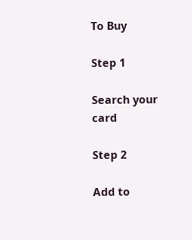To Buy

Step 1

Search your card

Step 2

Add to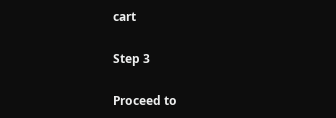cart

Step 3

Proceed to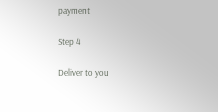payment

Step 4

Deliver to you